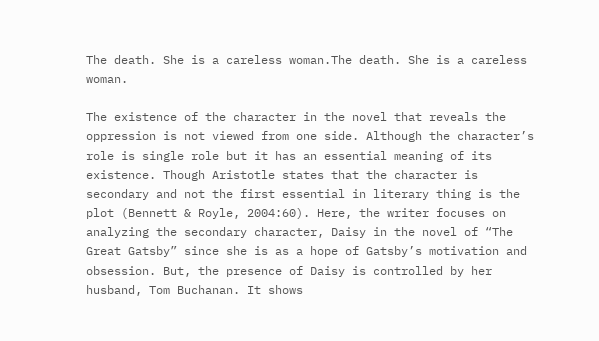The death. She is a careless woman.The death. She is a careless woman.

The existence of the character in the novel that reveals the oppression is not viewed from one side. Although the character’s role is single role but it has an essential meaning of its existence. Though Aristotle states that the character is secondary and not the first essential in literary thing is the plot (Bennett & Royle, 2004:60). Here, the writer focuses on analyzing the secondary character, Daisy in the novel of “The Great Gatsby” since she is as a hope of Gatsby’s motivation and obsession. But, the presence of Daisy is controlled by her husband, Tom Buchanan. It shows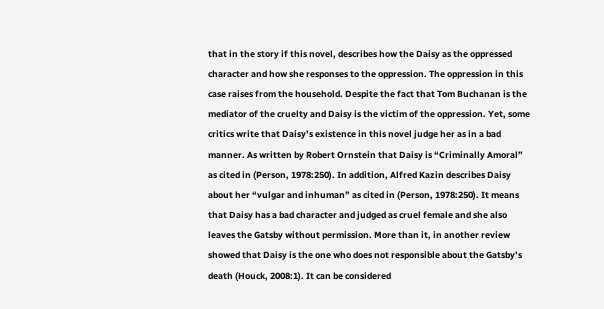that in the story if this novel, describes how the Daisy as the oppressed character and how she responses to the oppression. The oppression in this case raises from the household. Despite the fact that Tom Buchanan is the mediator of the cruelty and Daisy is the victim of the oppression. Yet, some critics write that Daisy’s existence in this novel judge her as in a bad manner. As written by Robert Ornstein that Daisy is “Criminally Amoral” as cited in (Person, 1978:250). In addition, Alfred Kazin describes Daisy about her “vulgar and inhuman” as cited in (Person, 1978:250). It means that Daisy has a bad character and judged as cruel female and she also leaves the Gatsby without permission. More than it, in another review showed that Daisy is the one who does not responsible about the Gatsby’s death (Houck, 2008:1). It can be considered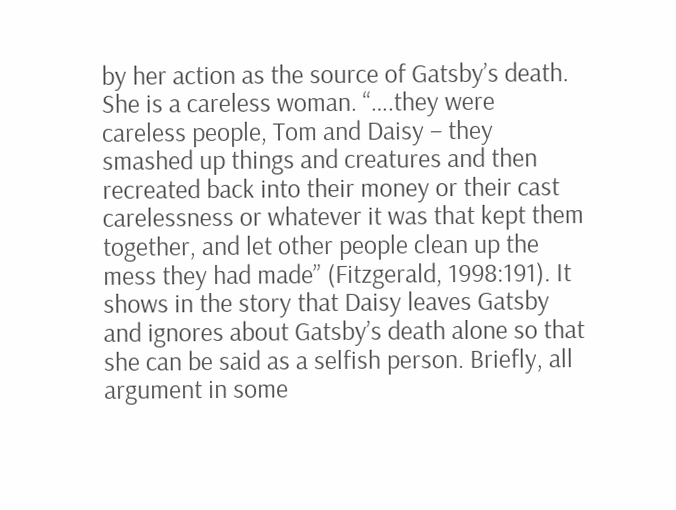by her action as the source of Gatsby’s death. She is a careless woman. “….they were careless people, Tom and Daisy – they smashed up things and creatures and then recreated back into their money or their cast carelessness or whatever it was that kept them together, and let other people clean up the mess they had made” (Fitzgerald, 1998:191). It shows in the story that Daisy leaves Gatsby and ignores about Gatsby’s death alone so that she can be said as a selfish person. Briefly, all argument in some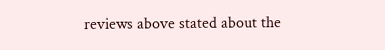reviews above stated about the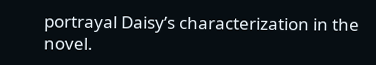portrayal Daisy’s characterization in the novel.